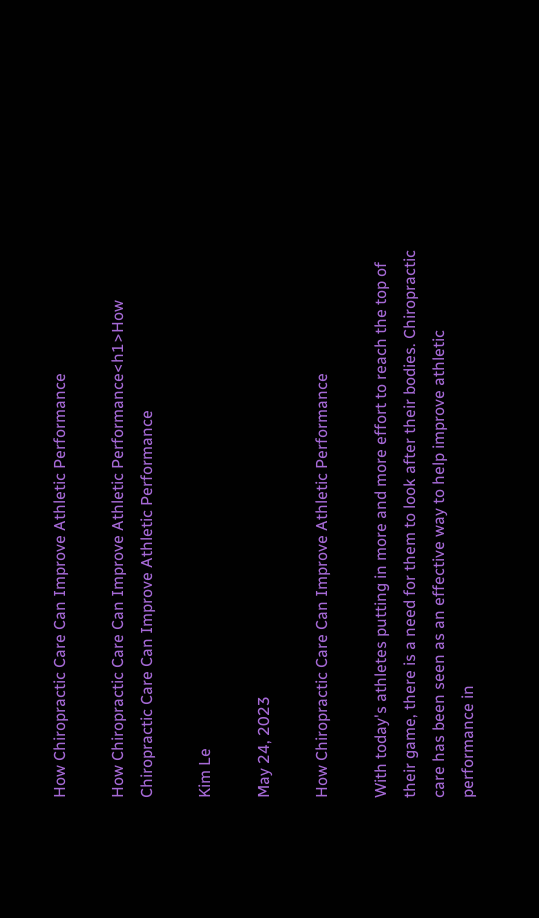How Chiropractic Care Can Improve Athletic Performance

How Chiropractic Care Can Improve Athletic Performance<h1>How Chiropractic Care Can Improve Athletic Performance

Kim Le

May 24, 2023

How Chiropractic Care Can Improve Athletic Performance

With today's athletes putting in more and more effort to reach the top of their game, there is a need for them to look after their bodies. Chiropractic care has been seen as an effective way to help improve athletic performance in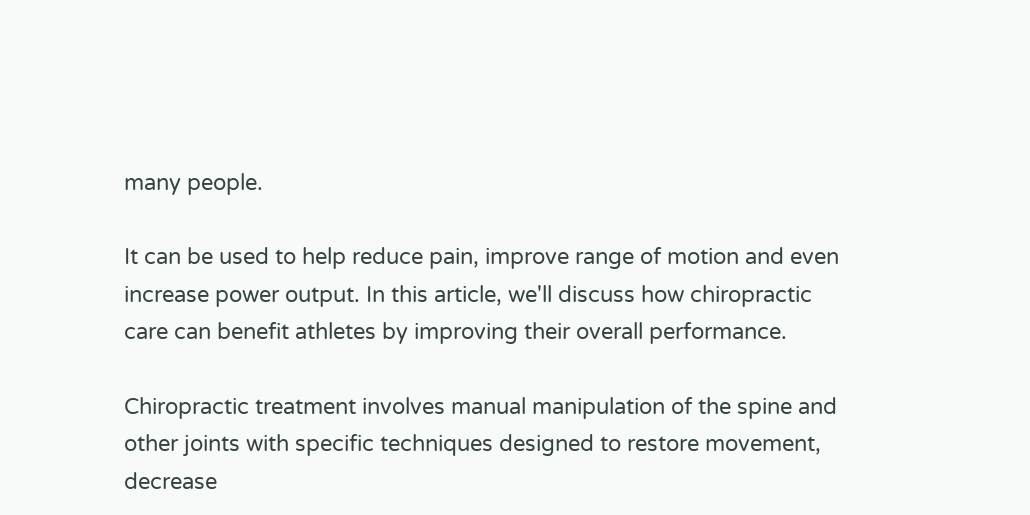many people.

It can be used to help reduce pain, improve range of motion and even increase power output. In this article, we'll discuss how chiropractic care can benefit athletes by improving their overall performance.

Chiropractic treatment involves manual manipulation of the spine and other joints with specific techniques designed to restore movement, decrease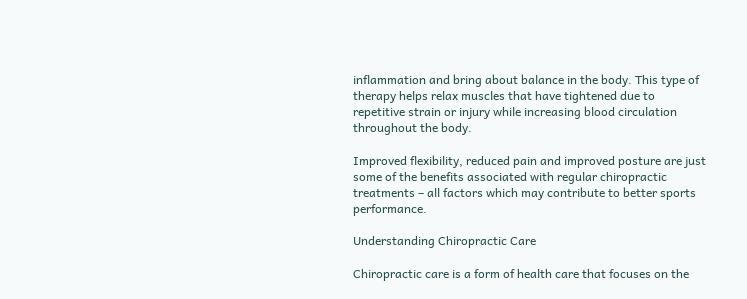inflammation and bring about balance in the body. This type of therapy helps relax muscles that have tightened due to repetitive strain or injury while increasing blood circulation throughout the body.

Improved flexibility, reduced pain and improved posture are just some of the benefits associated with regular chiropractic treatments – all factors which may contribute to better sports performance.

Understanding Chiropractic Care

Chiropractic care is a form of health care that focuses on the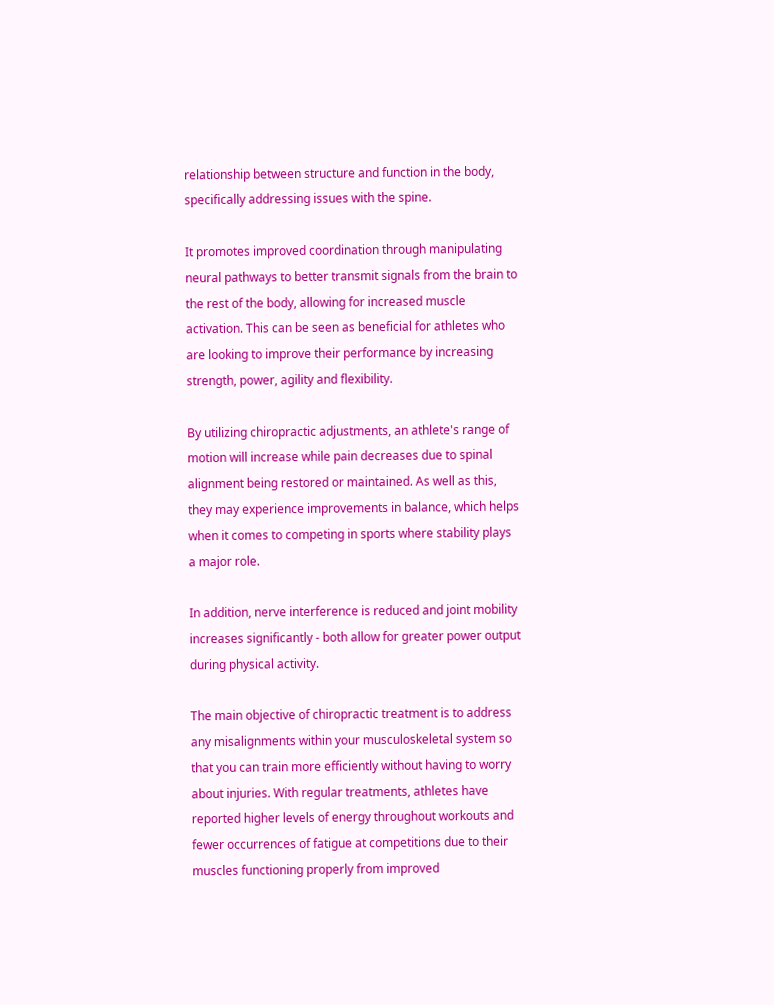relationship between structure and function in the body, specifically addressing issues with the spine.

It promotes improved coordination through manipulating neural pathways to better transmit signals from the brain to the rest of the body, allowing for increased muscle activation. This can be seen as beneficial for athletes who are looking to improve their performance by increasing strength, power, agility and flexibility.

By utilizing chiropractic adjustments, an athlete's range of motion will increase while pain decreases due to spinal alignment being restored or maintained. As well as this, they may experience improvements in balance, which helps when it comes to competing in sports where stability plays a major role.

In addition, nerve interference is reduced and joint mobility increases significantly - both allow for greater power output during physical activity.

The main objective of chiropractic treatment is to address any misalignments within your musculoskeletal system so that you can train more efficiently without having to worry about injuries. With regular treatments, athletes have reported higher levels of energy throughout workouts and fewer occurrences of fatigue at competitions due to their muscles functioning properly from improved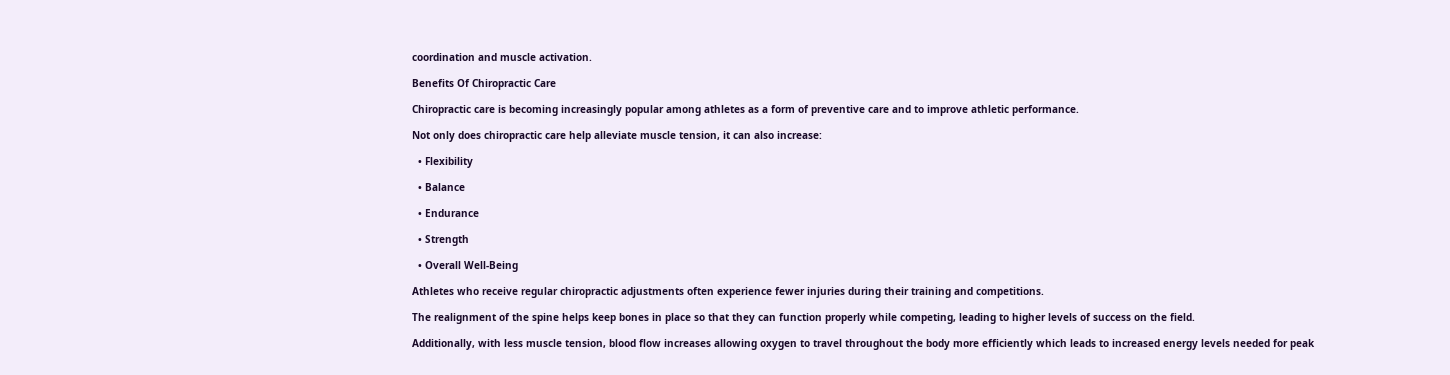coordination and muscle activation.

Benefits Of Chiropractic Care

Chiropractic care is becoming increasingly popular among athletes as a form of preventive care and to improve athletic performance.

Not only does chiropractic care help alleviate muscle tension, it can also increase:

  • Flexibility

  • Balance

  • Endurance

  • Strength

  • Overall Well-Being

Athletes who receive regular chiropractic adjustments often experience fewer injuries during their training and competitions.

The realignment of the spine helps keep bones in place so that they can function properly while competing, leading to higher levels of success on the field.

Additionally, with less muscle tension, blood flow increases allowing oxygen to travel throughout the body more efficiently which leads to increased energy levels needed for peak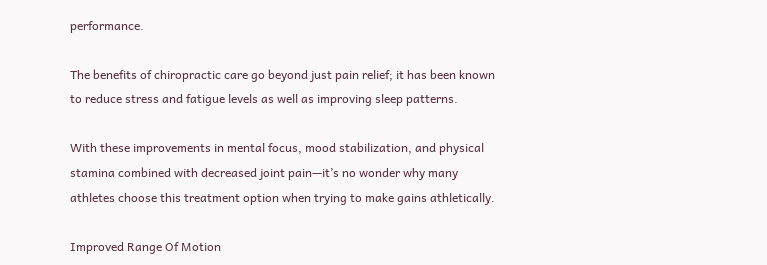performance.

The benefits of chiropractic care go beyond just pain relief; it has been known to reduce stress and fatigue levels as well as improving sleep patterns.

With these improvements in mental focus, mood stabilization, and physical stamina combined with decreased joint pain—it’s no wonder why many athletes choose this treatment option when trying to make gains athletically.

Improved Range Of Motion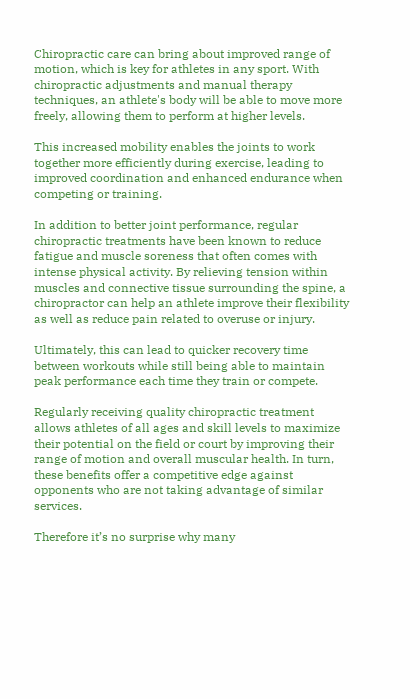Chiropractic care can bring about improved range of motion, which is key for athletes in any sport. With chiropractic adjustments and manual therapy techniques, an athlete's body will be able to move more freely, allowing them to perform at higher levels.

This increased mobility enables the joints to work together more efficiently during exercise, leading to improved coordination and enhanced endurance when competing or training.

In addition to better joint performance, regular chiropractic treatments have been known to reduce fatigue and muscle soreness that often comes with intense physical activity. By relieving tension within muscles and connective tissue surrounding the spine, a chiropractor can help an athlete improve their flexibility as well as reduce pain related to overuse or injury.

Ultimately, this can lead to quicker recovery time between workouts while still being able to maintain peak performance each time they train or compete.

Regularly receiving quality chiropractic treatment allows athletes of all ages and skill levels to maximize their potential on the field or court by improving their range of motion and overall muscular health. In turn, these benefits offer a competitive edge against opponents who are not taking advantage of similar services.

Therefore it’s no surprise why many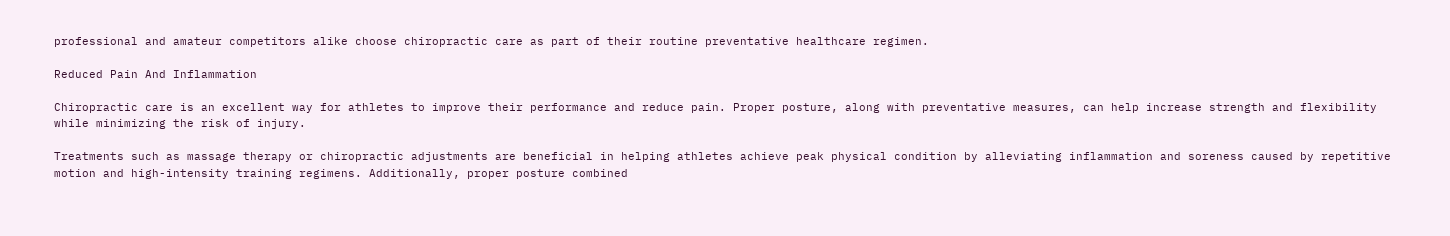professional and amateur competitors alike choose chiropractic care as part of their routine preventative healthcare regimen.

Reduced Pain And Inflammation

Chiropractic care is an excellent way for athletes to improve their performance and reduce pain. Proper posture, along with preventative measures, can help increase strength and flexibility while minimizing the risk of injury.

Treatments such as massage therapy or chiropractic adjustments are beneficial in helping athletes achieve peak physical condition by alleviating inflammation and soreness caused by repetitive motion and high-intensity training regimens. Additionally, proper posture combined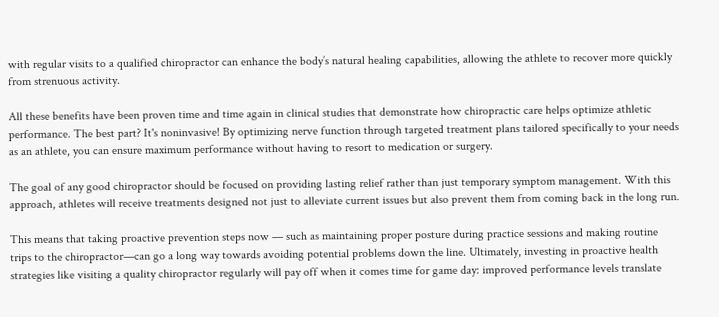with regular visits to a qualified chiropractor can enhance the body’s natural healing capabilities, allowing the athlete to recover more quickly from strenuous activity.

All these benefits have been proven time and time again in clinical studies that demonstrate how chiropractic care helps optimize athletic performance. The best part? It's noninvasive! By optimizing nerve function through targeted treatment plans tailored specifically to your needs as an athlete, you can ensure maximum performance without having to resort to medication or surgery.

The goal of any good chiropractor should be focused on providing lasting relief rather than just temporary symptom management. With this approach, athletes will receive treatments designed not just to alleviate current issues but also prevent them from coming back in the long run.

This means that taking proactive prevention steps now — such as maintaining proper posture during practice sessions and making routine trips to the chiropractor—can go a long way towards avoiding potential problems down the line. Ultimately, investing in proactive health strategies like visiting a quality chiropractor regularly will pay off when it comes time for game day: improved performance levels translate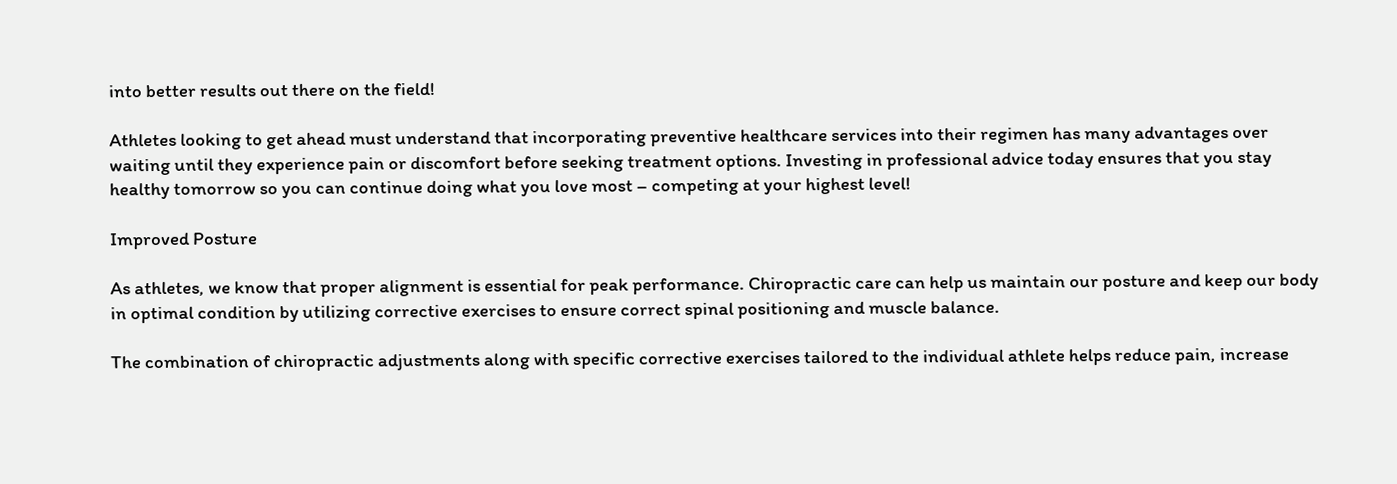into better results out there on the field!

Athletes looking to get ahead must understand that incorporating preventive healthcare services into their regimen has many advantages over waiting until they experience pain or discomfort before seeking treatment options. Investing in professional advice today ensures that you stay healthy tomorrow so you can continue doing what you love most – competing at your highest level!

Improved Posture

As athletes, we know that proper alignment is essential for peak performance. Chiropractic care can help us maintain our posture and keep our body in optimal condition by utilizing corrective exercises to ensure correct spinal positioning and muscle balance.

The combination of chiropractic adjustments along with specific corrective exercises tailored to the individual athlete helps reduce pain, increase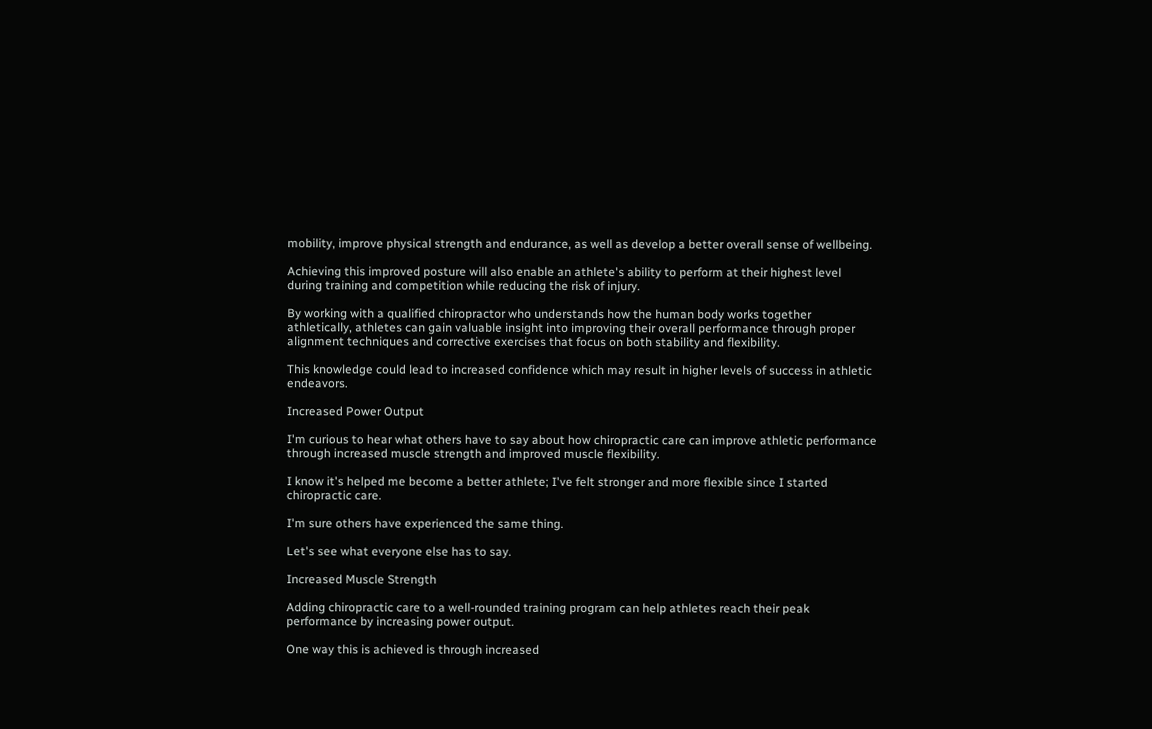mobility, improve physical strength and endurance, as well as develop a better overall sense of wellbeing.

Achieving this improved posture will also enable an athlete's ability to perform at their highest level during training and competition while reducing the risk of injury.

By working with a qualified chiropractor who understands how the human body works together athletically, athletes can gain valuable insight into improving their overall performance through proper alignment techniques and corrective exercises that focus on both stability and flexibility.

This knowledge could lead to increased confidence which may result in higher levels of success in athletic endeavors.

Increased Power Output

I'm curious to hear what others have to say about how chiropractic care can improve athletic performance through increased muscle strength and improved muscle flexibility.

I know it's helped me become a better athlete; I've felt stronger and more flexible since I started chiropractic care.

I'm sure others have experienced the same thing.

Let's see what everyone else has to say.

Increased Muscle Strength

Adding chiropractic care to a well-rounded training program can help athletes reach their peak performance by increasing power output.

One way this is achieved is through increased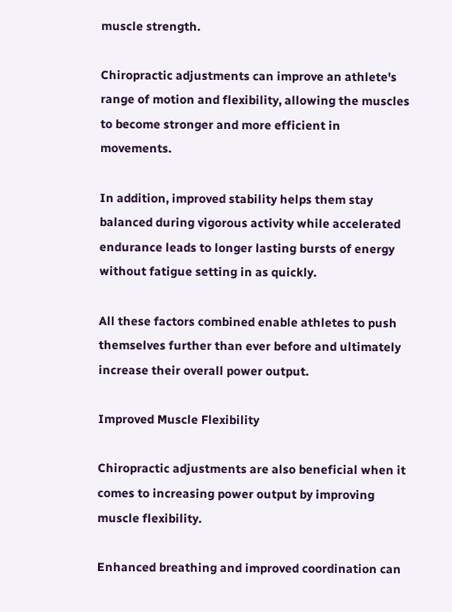muscle strength.

Chiropractic adjustments can improve an athlete's range of motion and flexibility, allowing the muscles to become stronger and more efficient in movements.

In addition, improved stability helps them stay balanced during vigorous activity while accelerated endurance leads to longer lasting bursts of energy without fatigue setting in as quickly.

All these factors combined enable athletes to push themselves further than ever before and ultimately increase their overall power output.

Improved Muscle Flexibility

Chiropractic adjustments are also beneficial when it comes to increasing power output by improving muscle flexibility.

Enhanced breathing and improved coordination can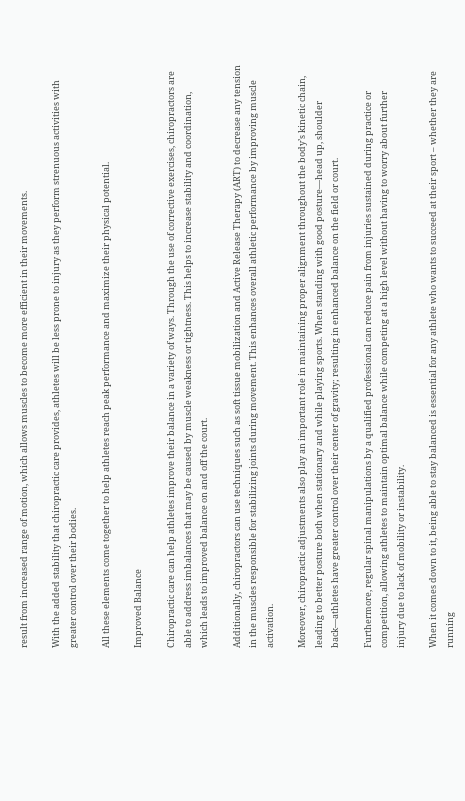result from increased range of motion, which allows muscles to become more efficient in their movements.

With the added stability that chiropractic care provides, athletes will be less prone to injury as they perform strenuous activities with greater control over their bodies.

All these elements come together to help athletes reach peak performance and maximize their physical potential.

Improved Balance

Chiropractic care can help athletes improve their balance in a variety of ways. Through the use of corrective exercises, chiropractors are able to address imbalances that may be caused by muscle weakness or tightness. This helps to increase stability and coordination, which leads to improved balance on and off the court.

Additionally, chiropractors can use techniques such as soft tissue mobilization and Active Release Therapy (ART) to decrease any tension in the muscles responsible for stabilizing joints during movement. This enhances overall athletic performance by improving muscle activation.

Moreover, chiropractic adjustments also play an important role in maintaining proper alignment throughout the body’s kinetic chain, leading to better posture both when stationary and while playing sports. When standing with good posture—head up, shoulder back—athletes have greater control over their center of gravity; resulting in enhanced balance on the field or court.

Furthermore, regular spinal manipulations by a qualified professional can reduce pain from injuries sustained during practice or competition, allowing athletes to maintain optimal balance while competing at a high level without having to worry about further injury due to lack of mobility or instability.

When it comes down to it, being able to stay balanced is essential for any athlete who wants to succeed at their sport – whether they are running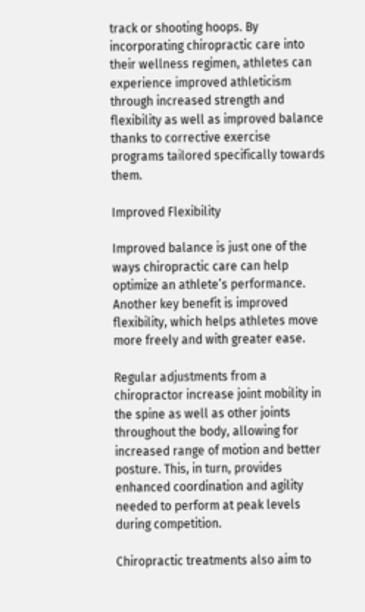track or shooting hoops. By incorporating chiropractic care into their wellness regimen, athletes can experience improved athleticism through increased strength and flexibility as well as improved balance thanks to corrective exercise programs tailored specifically towards them.

Improved Flexibility

Improved balance is just one of the ways chiropractic care can help optimize an athlete’s performance. Another key benefit is improved flexibility, which helps athletes move more freely and with greater ease.

Regular adjustments from a chiropractor increase joint mobility in the spine as well as other joints throughout the body, allowing for increased range of motion and better posture. This, in turn, provides enhanced coordination and agility needed to perform at peak levels during competition.

Chiropractic treatments also aim to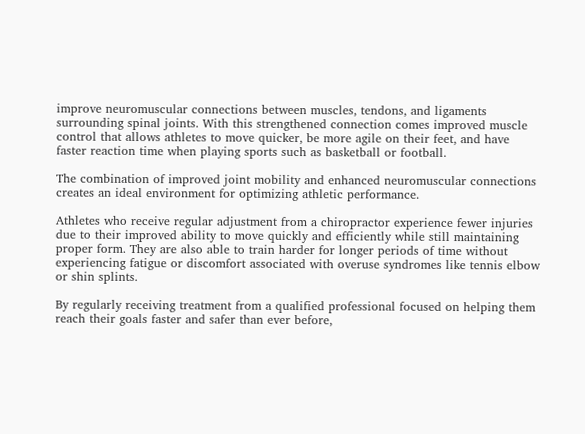improve neuromuscular connections between muscles, tendons, and ligaments surrounding spinal joints. With this strengthened connection comes improved muscle control that allows athletes to move quicker, be more agile on their feet, and have faster reaction time when playing sports such as basketball or football.

The combination of improved joint mobility and enhanced neuromuscular connections creates an ideal environment for optimizing athletic performance.

Athletes who receive regular adjustment from a chiropractor experience fewer injuries due to their improved ability to move quickly and efficiently while still maintaining proper form. They are also able to train harder for longer periods of time without experiencing fatigue or discomfort associated with overuse syndromes like tennis elbow or shin splints.

By regularly receiving treatment from a qualified professional focused on helping them reach their goals faster and safer than ever before,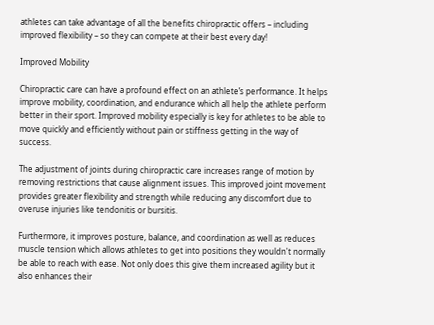athletes can take advantage of all the benefits chiropractic offers – including improved flexibility – so they can compete at their best every day!

Improved Mobility

Chiropractic care can have a profound effect on an athlete’s performance. It helps improve mobility, coordination, and endurance which all help the athlete perform better in their sport. Improved mobility especially is key for athletes to be able to move quickly and efficiently without pain or stiffness getting in the way of success.

The adjustment of joints during chiropractic care increases range of motion by removing restrictions that cause alignment issues. This improved joint movement provides greater flexibility and strength while reducing any discomfort due to overuse injuries like tendonitis or bursitis.

Furthermore, it improves posture, balance, and coordination as well as reduces muscle tension which allows athletes to get into positions they wouldn't normally be able to reach with ease. Not only does this give them increased agility but it also enhances their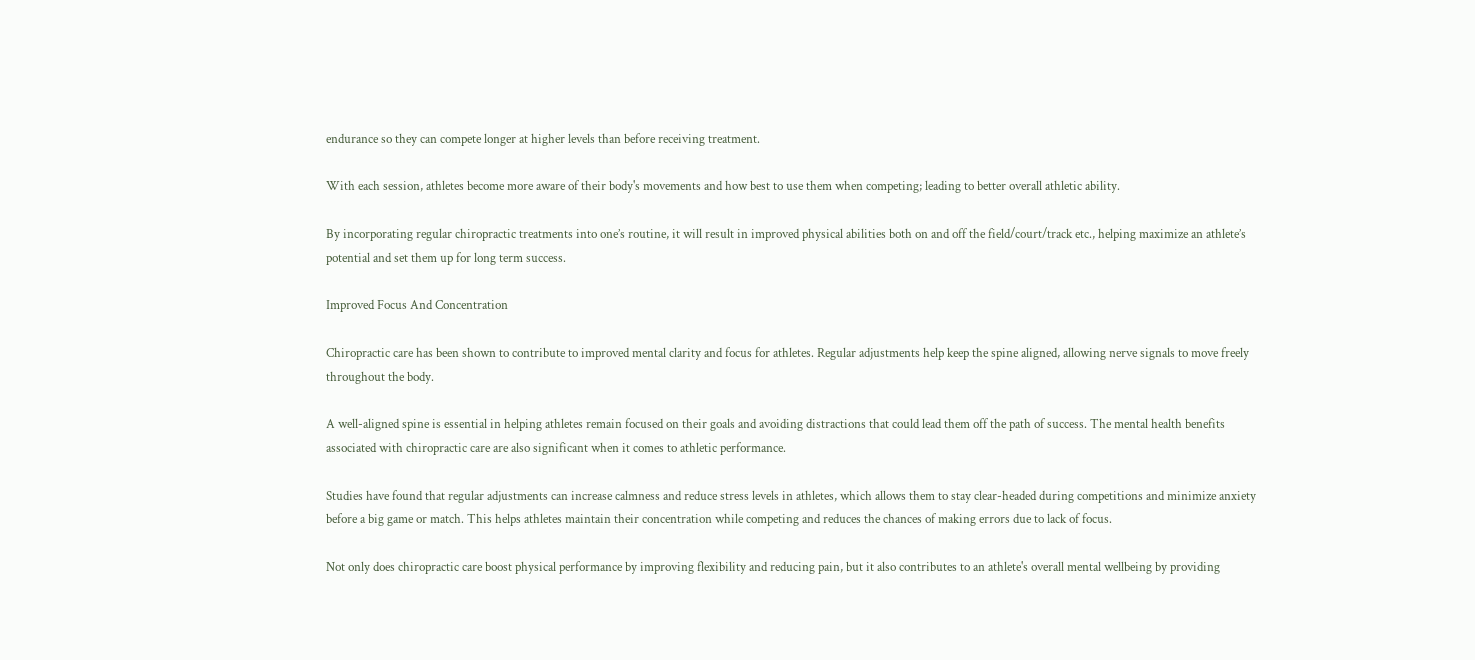endurance so they can compete longer at higher levels than before receiving treatment.

With each session, athletes become more aware of their body's movements and how best to use them when competing; leading to better overall athletic ability.

By incorporating regular chiropractic treatments into one’s routine, it will result in improved physical abilities both on and off the field/court/track etc., helping maximize an athlete’s potential and set them up for long term success.

Improved Focus And Concentration

Chiropractic care has been shown to contribute to improved mental clarity and focus for athletes. Regular adjustments help keep the spine aligned, allowing nerve signals to move freely throughout the body.

A well-aligned spine is essential in helping athletes remain focused on their goals and avoiding distractions that could lead them off the path of success. The mental health benefits associated with chiropractic care are also significant when it comes to athletic performance.

Studies have found that regular adjustments can increase calmness and reduce stress levels in athletes, which allows them to stay clear-headed during competitions and minimize anxiety before a big game or match. This helps athletes maintain their concentration while competing and reduces the chances of making errors due to lack of focus.

Not only does chiropractic care boost physical performance by improving flexibility and reducing pain, but it also contributes to an athlete's overall mental wellbeing by providing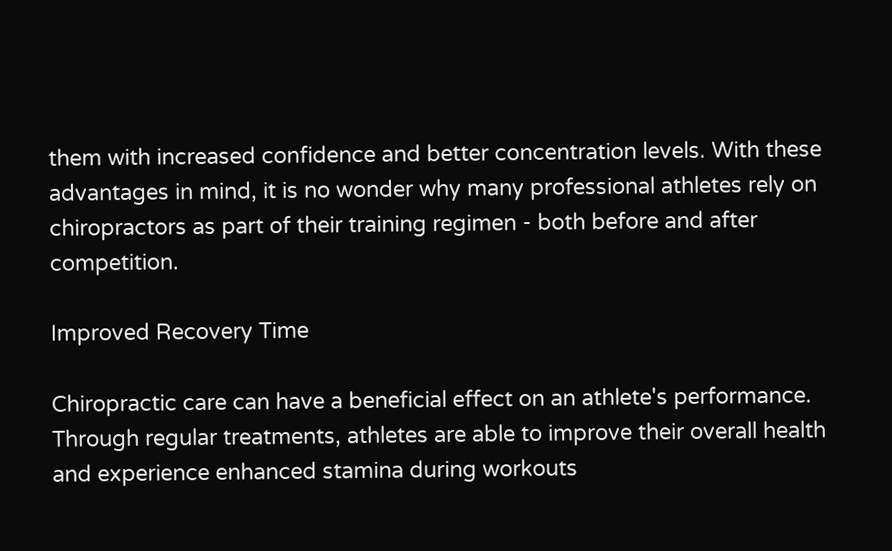them with increased confidence and better concentration levels. With these advantages in mind, it is no wonder why many professional athletes rely on chiropractors as part of their training regimen - both before and after competition.

Improved Recovery Time

Chiropractic care can have a beneficial effect on an athlete's performance. Through regular treatments, athletes are able to improve their overall health and experience enhanced stamina during workouts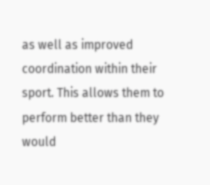as well as improved coordination within their sport. This allows them to perform better than they would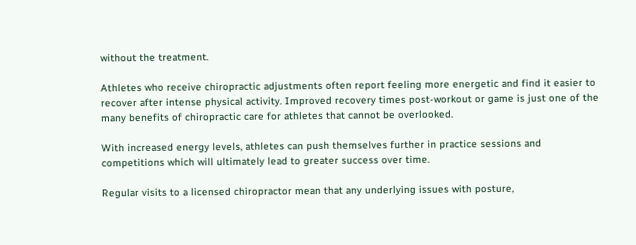without the treatment.

Athletes who receive chiropractic adjustments often report feeling more energetic and find it easier to recover after intense physical activity. Improved recovery times post-workout or game is just one of the many benefits of chiropractic care for athletes that cannot be overlooked.

With increased energy levels, athletes can push themselves further in practice sessions and competitions which will ultimately lead to greater success over time.

Regular visits to a licensed chiropractor mean that any underlying issues with posture,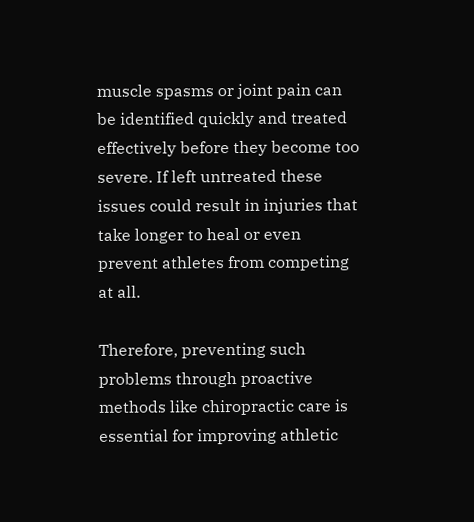muscle spasms or joint pain can be identified quickly and treated effectively before they become too severe. If left untreated these issues could result in injuries that take longer to heal or even prevent athletes from competing at all.

Therefore, preventing such problems through proactive methods like chiropractic care is essential for improving athletic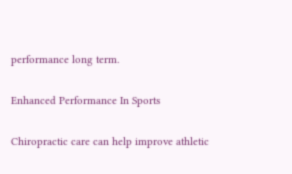performance long term.

Enhanced Performance In Sports

Chiropractic care can help improve athletic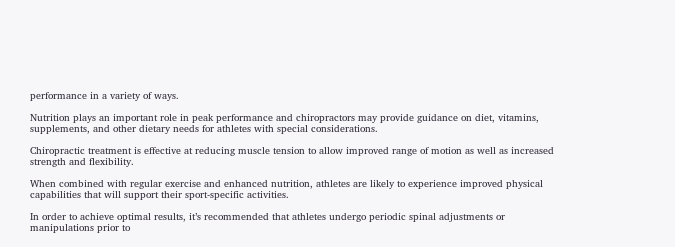performance in a variety of ways.

Nutrition plays an important role in peak performance and chiropractors may provide guidance on diet, vitamins, supplements, and other dietary needs for athletes with special considerations.

Chiropractic treatment is effective at reducing muscle tension to allow improved range of motion as well as increased strength and flexibility.

When combined with regular exercise and enhanced nutrition, athletes are likely to experience improved physical capabilities that will support their sport-specific activities.

In order to achieve optimal results, it’s recommended that athletes undergo periodic spinal adjustments or manipulations prior to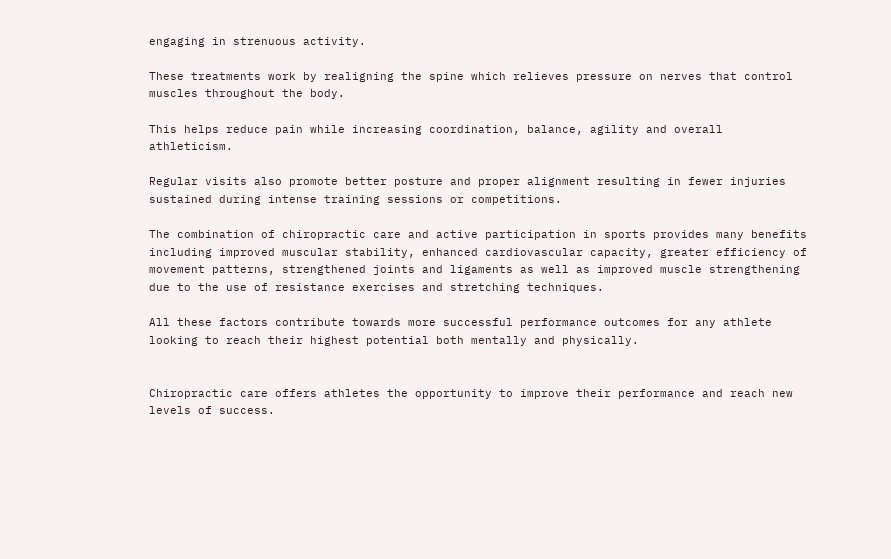engaging in strenuous activity.

These treatments work by realigning the spine which relieves pressure on nerves that control muscles throughout the body.

This helps reduce pain while increasing coordination, balance, agility and overall athleticism.

Regular visits also promote better posture and proper alignment resulting in fewer injuries sustained during intense training sessions or competitions.

The combination of chiropractic care and active participation in sports provides many benefits including improved muscular stability, enhanced cardiovascular capacity, greater efficiency of movement patterns, strengthened joints and ligaments as well as improved muscle strengthening due to the use of resistance exercises and stretching techniques.

All these factors contribute towards more successful performance outcomes for any athlete looking to reach their highest potential both mentally and physically.


Chiropractic care offers athletes the opportunity to improve their performance and reach new levels of success.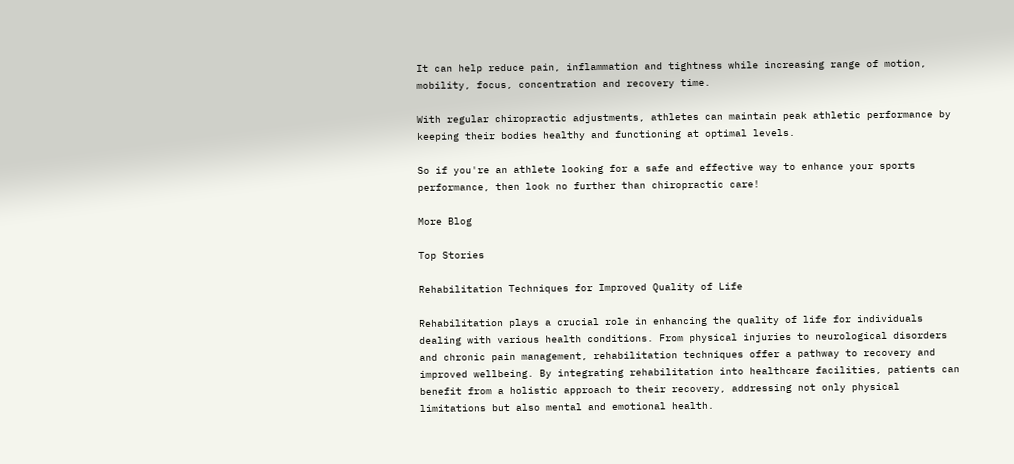It can help reduce pain, inflammation and tightness while increasing range of motion, mobility, focus, concentration and recovery time.

With regular chiropractic adjustments, athletes can maintain peak athletic performance by keeping their bodies healthy and functioning at optimal levels.

So if you're an athlete looking for a safe and effective way to enhance your sports performance, then look no further than chiropractic care!

More Blog

Top Stories

Rehabilitation Techniques for Improved Quality of Life

Rehabilitation plays a crucial role in enhancing the quality of life for individuals dealing with various health conditions. From physical injuries to neurological disorders and chronic pain management, rehabilitation techniques offer a pathway to recovery and improved wellbeing. By integrating rehabilitation into healthcare facilities, patients can benefit from a holistic approach to their recovery, addressing not only physical limitations but also mental and emotional health.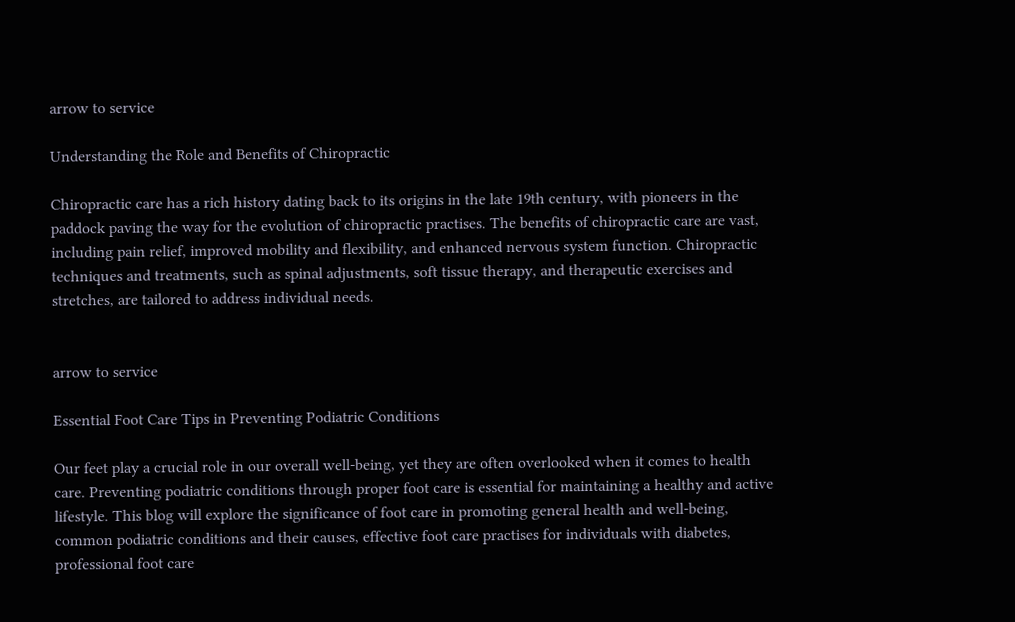arrow to service

Understanding the Role and Benefits of Chiropractic

Chiropractic care has a rich history dating back to its origins in the late 19th century, with pioneers in the paddock paving the way for the evolution of chiropractic practises. The benefits of chiropractic care are vast, including pain relief, improved mobility and flexibility, and enhanced nervous system function. Chiropractic techniques and treatments, such as spinal adjustments, soft tissue therapy, and therapeutic exercises and stretches, are tailored to address individual needs.


arrow to service

Essential Foot Care Tips in Preventing Podiatric Conditions

Our feet play a crucial role in our overall well-being, yet they are often overlooked when it comes to health care. Preventing podiatric conditions through proper foot care is essential for maintaining a healthy and active lifestyle. This blog will explore the significance of foot care in promoting general health and well-being, common podiatric conditions and their causes, effective foot care practises for individuals with diabetes, professional foot care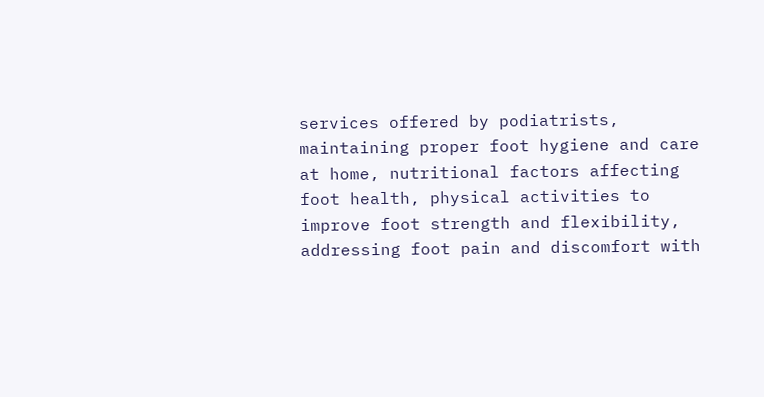services offered by podiatrists, maintaining proper foot hygiene and care at home, nutritional factors affecting foot health, physical activities to improve foot strength and flexibility, addressing foot pain and discomfort with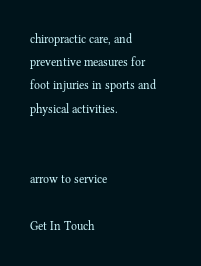chiropractic care, and preventive measures for foot injuries in sports and physical activities.


arrow to service

Get In Touch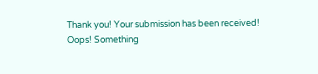Thank you! Your submission has been received!
Oops! Something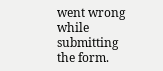went wrong while submitting the form.